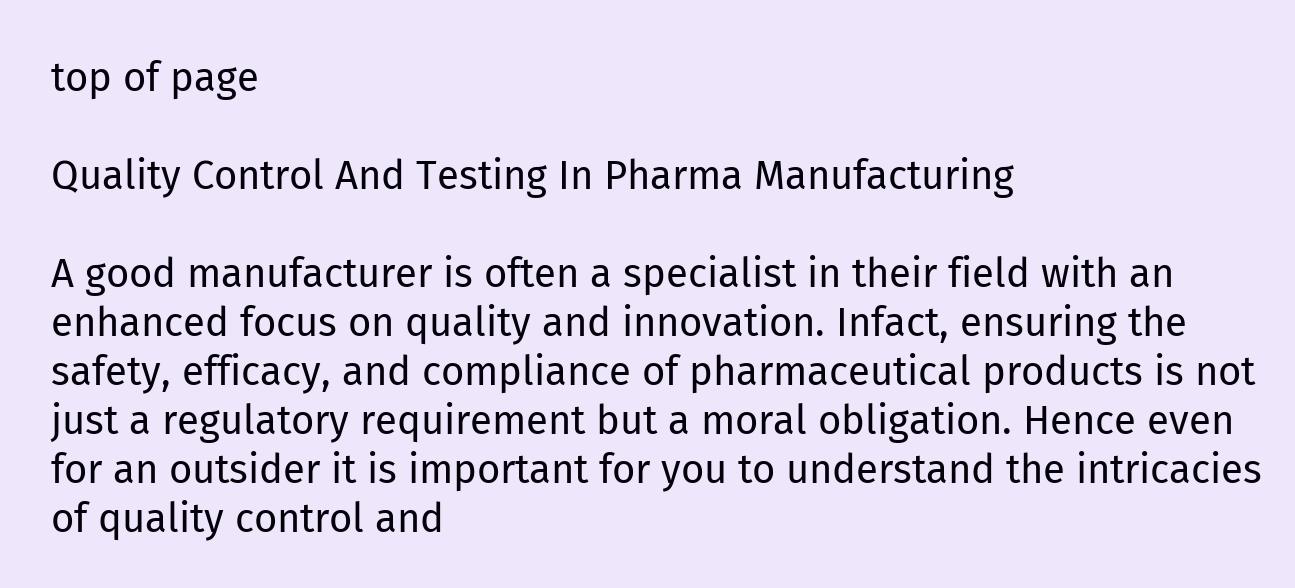top of page

Quality Control And Testing In Pharma Manufacturing

A good manufacturer is often a specialist in their field with an enhanced focus on quality and innovation. Infact, ensuring the safety, efficacy, and compliance of pharmaceutical products is not just a regulatory requirement but a moral obligation. Hence even for an outsider it is important for you to understand the intricacies of quality control and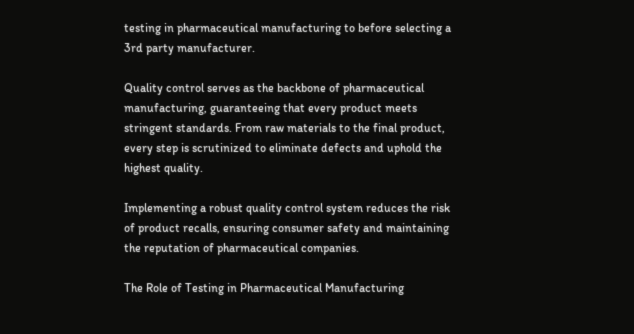testing in pharmaceutical manufacturing to before selecting a 3rd party manufacturer.

Quality control serves as the backbone of pharmaceutical manufacturing, guaranteeing that every product meets stringent standards. From raw materials to the final product, every step is scrutinized to eliminate defects and uphold the highest quality.

Implementing a robust quality control system reduces the risk of product recalls, ensuring consumer safety and maintaining the reputation of pharmaceutical companies.

The Role of Testing in Pharmaceutical Manufacturing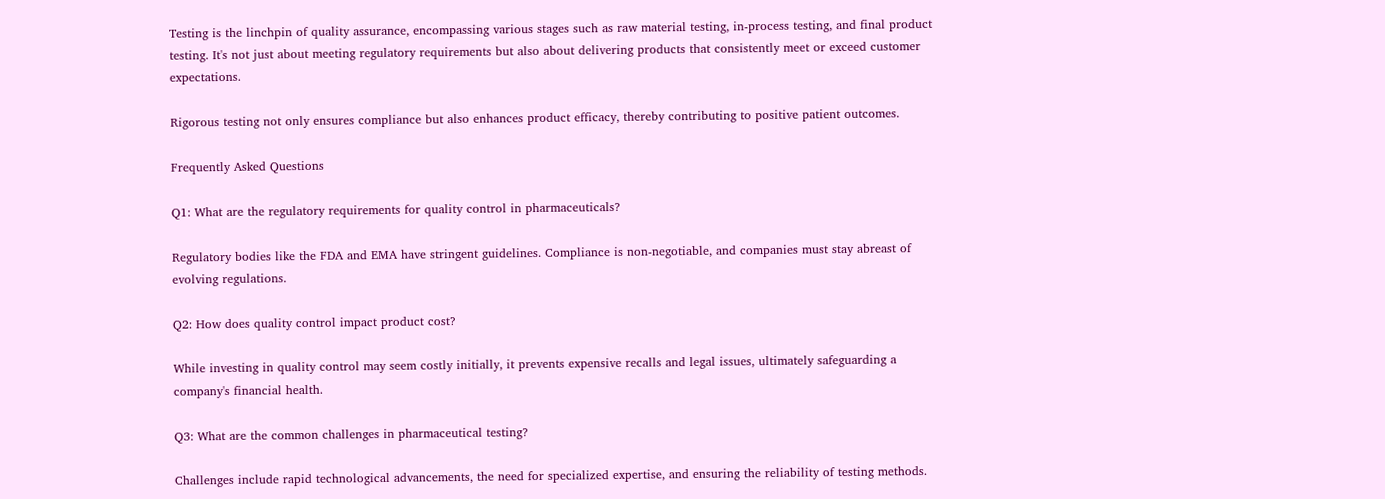Testing is the linchpin of quality assurance, encompassing various stages such as raw material testing, in-process testing, and final product testing. It's not just about meeting regulatory requirements but also about delivering products that consistently meet or exceed customer expectations.

Rigorous testing not only ensures compliance but also enhances product efficacy, thereby contributing to positive patient outcomes.

Frequently Asked Questions

Q1: What are the regulatory requirements for quality control in pharmaceuticals?

Regulatory bodies like the FDA and EMA have stringent guidelines. Compliance is non-negotiable, and companies must stay abreast of evolving regulations.

Q2: How does quality control impact product cost?

While investing in quality control may seem costly initially, it prevents expensive recalls and legal issues, ultimately safeguarding a company's financial health.

Q3: What are the common challenges in pharmaceutical testing?

Challenges include rapid technological advancements, the need for specialized expertise, and ensuring the reliability of testing methods.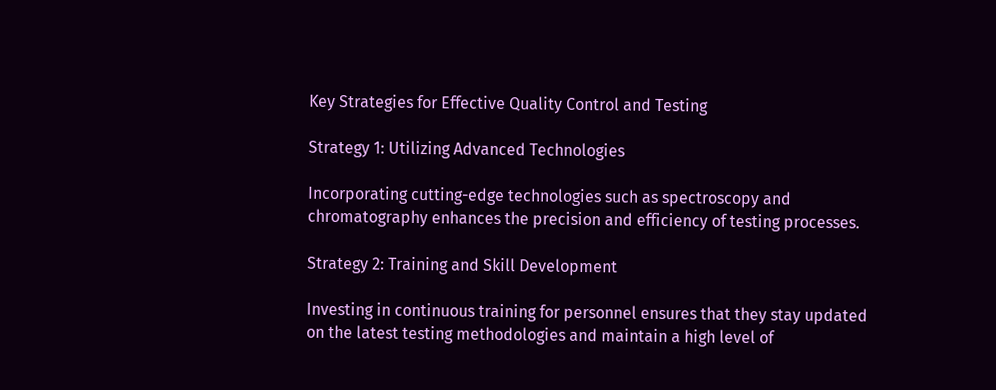Key Strategies for Effective Quality Control and Testing

Strategy 1: Utilizing Advanced Technologies

Incorporating cutting-edge technologies such as spectroscopy and chromatography enhances the precision and efficiency of testing processes.

Strategy 2: Training and Skill Development

Investing in continuous training for personnel ensures that they stay updated on the latest testing methodologies and maintain a high level of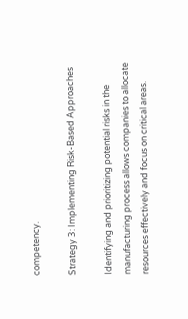competency.

Strategy 3: Implementing Risk-Based Approaches

Identifying and prioritizing potential risks in the manufacturing process allows companies to allocate resources effectively and focus on critical areas.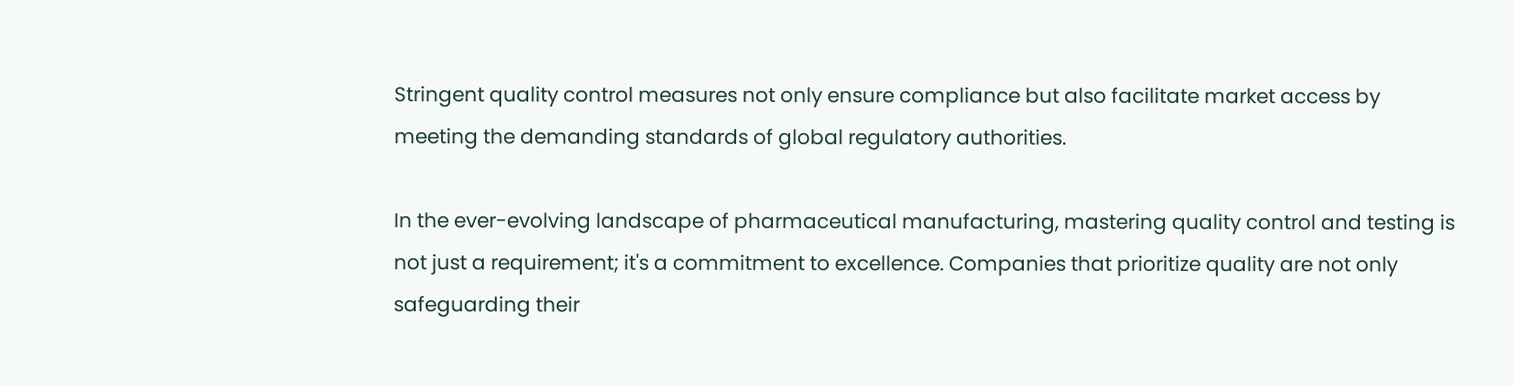Stringent quality control measures not only ensure compliance but also facilitate market access by meeting the demanding standards of global regulatory authorities.

In the ever-evolving landscape of pharmaceutical manufacturing, mastering quality control and testing is not just a requirement; it's a commitment to excellence. Companies that prioritize quality are not only safeguarding their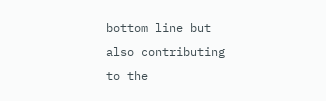bottom line but also contributing to the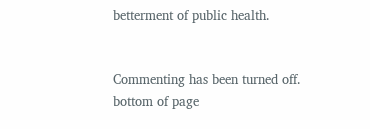betterment of public health.


Commenting has been turned off.
bottom of page